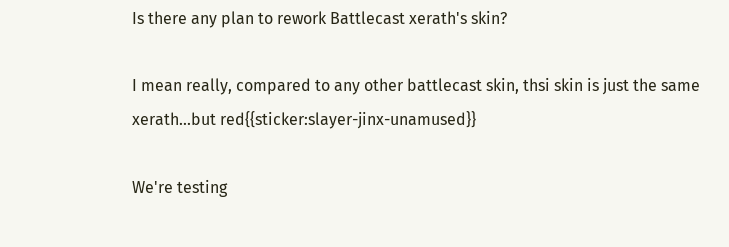Is there any plan to rework Battlecast xerath's skin?

I mean really, compared to any other battlecast skin, thsi skin is just the same xerath...but red{{sticker:slayer-jinx-unamused}}

We're testing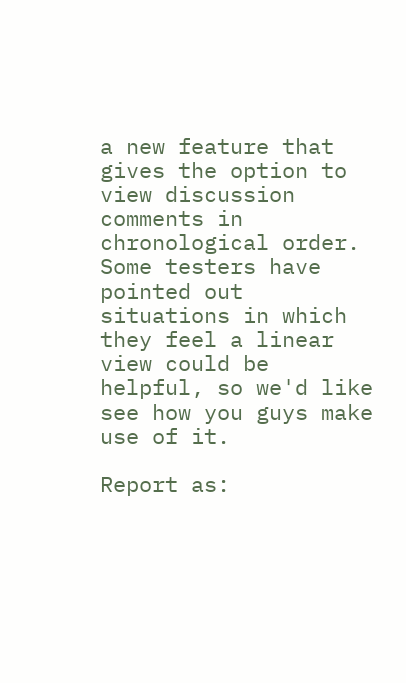a new feature that gives the option to view discussion comments in chronological order. Some testers have pointed out situations in which they feel a linear view could be helpful, so we'd like see how you guys make use of it.

Report as: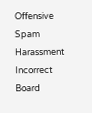Offensive Spam Harassment Incorrect Board